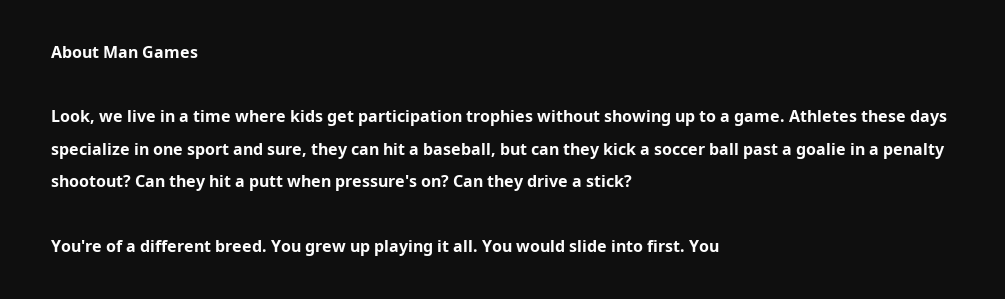About Man Games

Look, we live in a time where kids get participation trophies without showing up to a game. Athletes these days specialize in one sport and sure, they can hit a baseball, but can they kick a soccer ball past a goalie in a penalty shootout? Can they hit a putt when pressure's on? Can they drive a stick?

You're of a different breed. You grew up playing it all. You would slide into first. You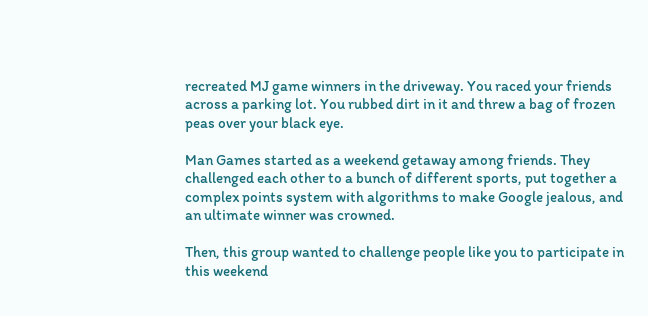recreated MJ game winners in the driveway. You raced your friends across a parking lot. You rubbed dirt in it and threw a bag of frozen peas over your black eye.

Man Games started as a weekend getaway among friends. They challenged each other to a bunch of different sports, put together a complex points system with algorithms to make Google jealous, and an ultimate winner was crowned.

Then, this group wanted to challenge people like you to participate in this weekend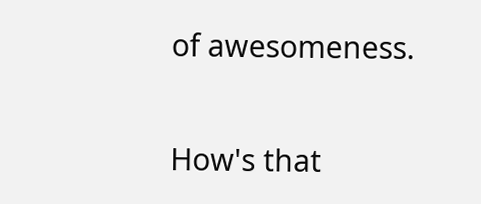of awesomeness.

How's that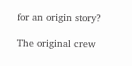for an origin story?

The original crew